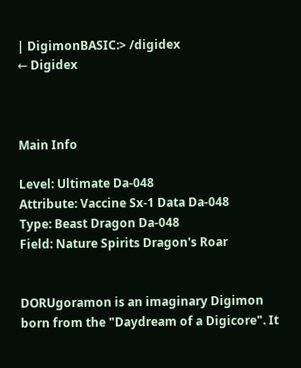| DigimonBASIC:> /digidex
← Digidex



Main Info

Level: Ultimate Da-048
Attribute: Vaccine Sx-1 Data Da-048
Type: Beast Dragon Da-048
Field: Nature Spirits Dragon's Roar


DORUgoramon is an imaginary Digimon born from the "Daydream of a Digicore". It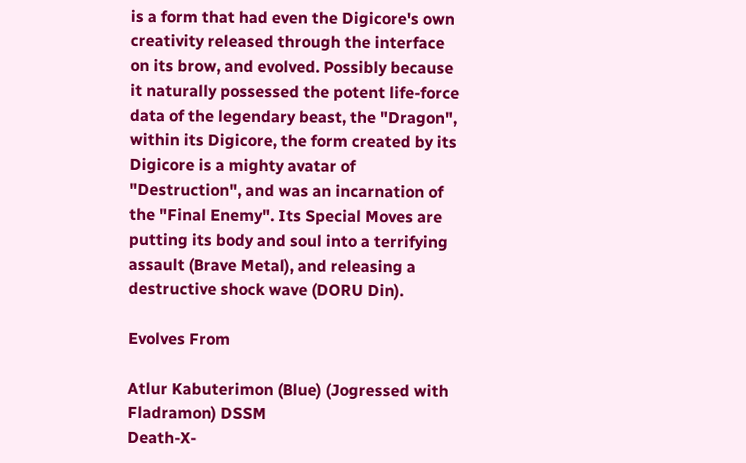is a form that had even the Digicore's own creativity released through the interface on its brow, and evolved. Possibly because it naturally possessed the potent life-force data of the legendary beast, the "Dragon", within its Digicore, the form created by its Digicore is a mighty avatar of "Destruction", and was an incarnation of the "Final Enemy". Its Special Moves are putting its body and soul into a terrifying assault (Brave Metal), and releasing a destructive shock wave (DORU Din).

Evolves From

Atlur Kabuterimon (Blue) (Jogressed with Fladramon) DSSM
Death-X-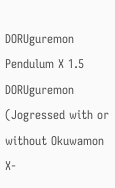DORUguremon Pendulum X 1.5
DORUguremon (Jogressed with or without Okuwamon X-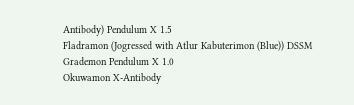Antibody) Pendulum X 1.5
Fladramon (Jogressed with Atlur Kabuterimon (Blue)) DSSM
Grademon Pendulum X 1.0
Okuwamon X-Antibody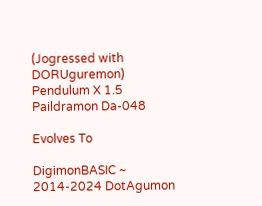(Jogressed with DORUguremon) Pendulum X 1.5
Paildramon Da-048

Evolves To

DigimonBASIC ~ 2014-2024 DotAgumon